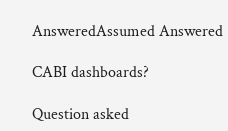AnsweredAssumed Answered

CABI dashboards?

Question asked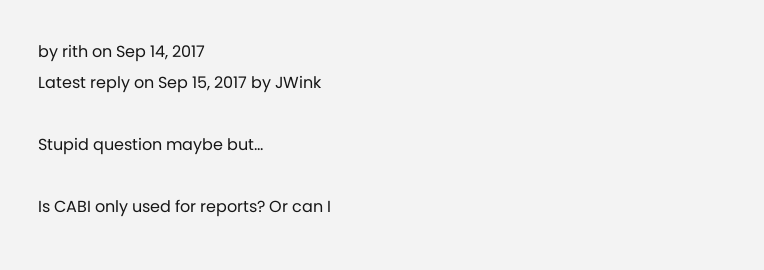by rith on Sep 14, 2017
Latest reply on Sep 15, 2017 by JWink

Stupid question maybe but...

Is CABI only used for reports? Or can I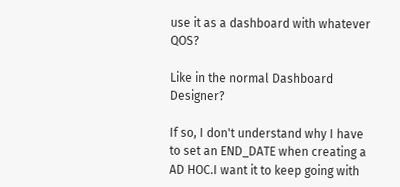use it as a dashboard with whatever QOS?

Like in the normal Dashboard Designer?

If so, I don't understand why I have to set an END_DATE when creating a AD HOC.I want it to keep going with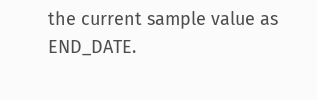the current sample value as END_DATE.